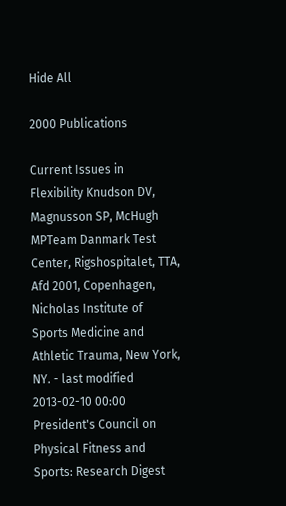Hide All

2000 Publications

Current Issues in Flexibility Knudson DV, Magnusson SP, McHugh MPTeam Danmark Test Center, Rigshospitalet, TTA, Afd 2001, Copenhagen, Nicholas Institute of Sports Medicine and Athletic Trauma, New York, NY. - last modified 2013-02-10 00:00
President's Council on Physical Fitness and Sports: Research Digest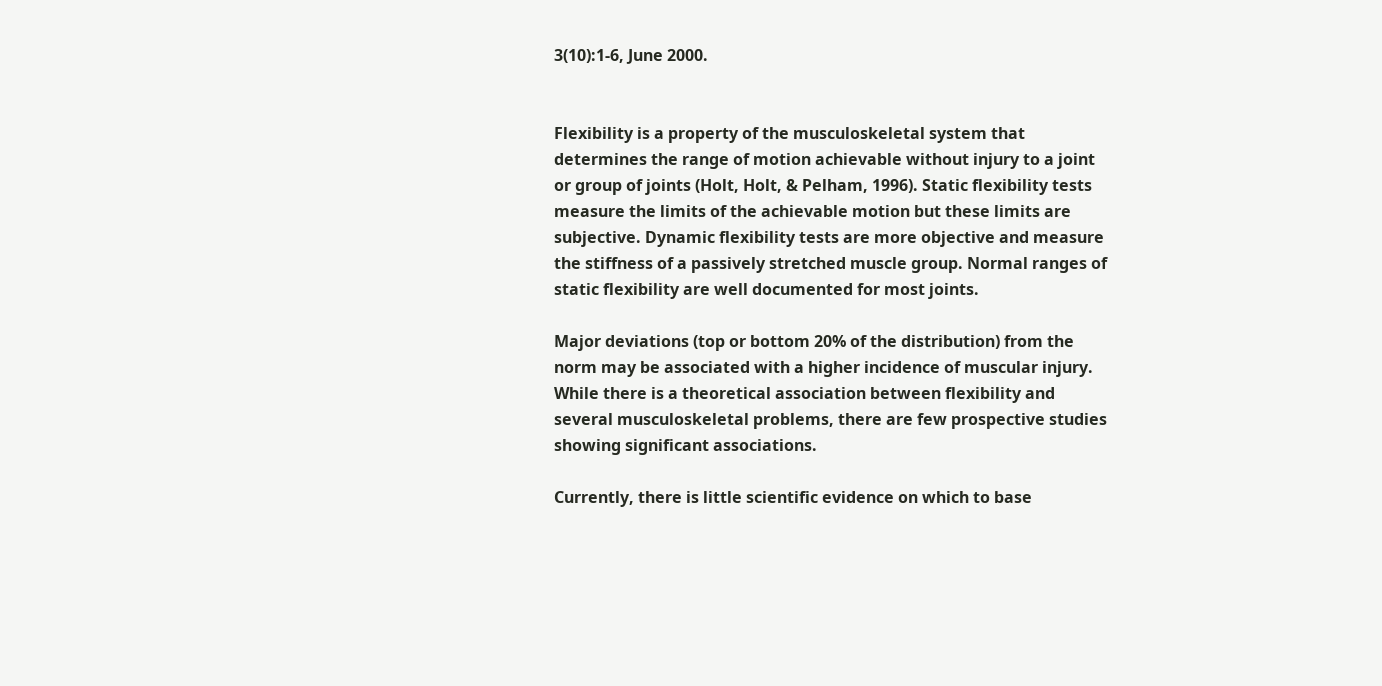3(10):1-6, June 2000.


Flexibility is a property of the musculoskeletal system that determines the range of motion achievable without injury to a joint or group of joints (Holt, Holt, & Pelham, 1996). Static flexibility tests measure the limits of the achievable motion but these limits are subjective. Dynamic flexibility tests are more objective and measure the stiffness of a passively stretched muscle group. Normal ranges of static flexibility are well documented for most joints.

Major deviations (top or bottom 20% of the distribution) from the norm may be associated with a higher incidence of muscular injury. While there is a theoretical association between flexibility and several musculoskeletal problems, there are few prospective studies showing significant associations.

Currently, there is little scientific evidence on which to base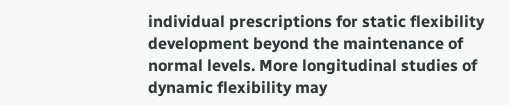individual prescriptions for static flexibility development beyond the maintenance of normal levels. More longitudinal studies of dynamic flexibility may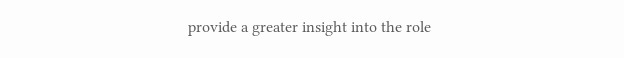provide a greater insight into the role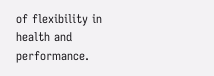of flexibility in health and performance.